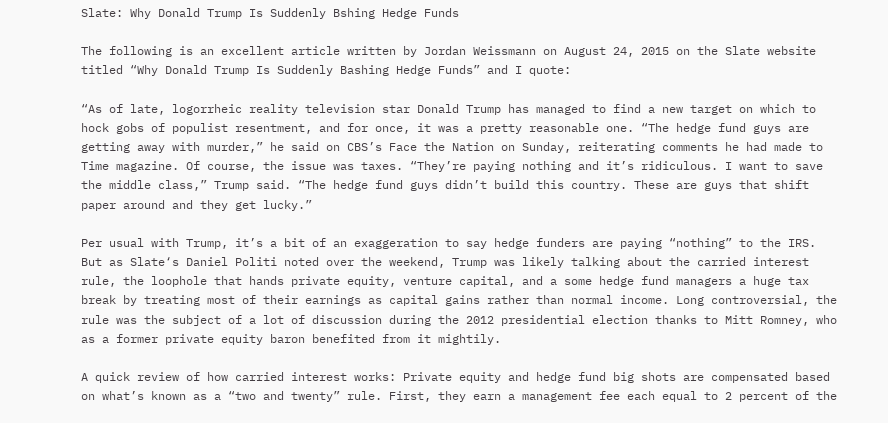Slate: Why Donald Trump Is Suddenly Bshing Hedge Funds

The following is an excellent article written by Jordan Weissmann on August 24, 2015 on the Slate website titled “Why Donald Trump Is Suddenly Bashing Hedge Funds” and I quote:

“As of late, logorrheic reality television star Donald Trump has managed to find a new target on which to hock gobs of populist resentment, and for once, it was a pretty reasonable one. “The hedge fund guys are getting away with murder,” he said on CBS’s Face the Nation on Sunday, reiterating comments he had made to Time magazine. Of course, the issue was taxes. “They’re paying nothing and it’s ridiculous. I want to save the middle class,” Trump said. “The hedge fund guys didn’t build this country. These are guys that shift paper around and they get lucky.”

Per usual with Trump, it’s a bit of an exaggeration to say hedge funders are paying “nothing” to the IRS. But as Slate‘s Daniel Politi noted over the weekend, Trump was likely talking about the carried interest rule, the loophole that hands private equity, venture capital, and a some hedge fund managers a huge tax break by treating most of their earnings as capital gains rather than normal income. Long controversial, the rule was the subject of a lot of discussion during the 2012 presidential election thanks to Mitt Romney, who as a former private equity baron benefited from it mightily.

A quick review of how carried interest works: Private equity and hedge fund big shots are compensated based on what’s known as a “two and twenty” rule. First, they earn a management fee each equal to 2 percent of the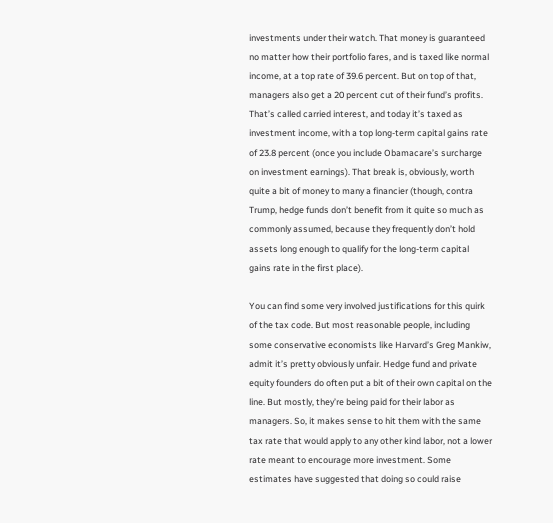investments under their watch. That money is guaranteed no matter how their portfolio fares, and is taxed like normal income, at a top rate of 39.6 percent. But on top of that, managers also get a 20 percent cut of their fund’s profits. That’s called carried interest, and today it’s taxed as investment income, with a top long-term capital gains rate of 23.8 percent (once you include Obamacare’s surcharge on investment earnings). That break is, obviously, worth quite a bit of money to many a financier (though, contra Trump, hedge funds don’t benefit from it quite so much as commonly assumed, because they frequently don’t hold assets long enough to qualify for the long-term capital gains rate in the first place).

You can find some very involved justifications for this quirk of the tax code. But most reasonable people, including some conservative economists like Harvard’s Greg Mankiw, admit it’s pretty obviously unfair. Hedge fund and private equity founders do often put a bit of their own capital on the line. But mostly, they’re being paid for their labor as managers. So, it makes sense to hit them with the same tax rate that would apply to any other kind labor, not a lower rate meant to encourage more investment. Some estimates have suggested that doing so could raise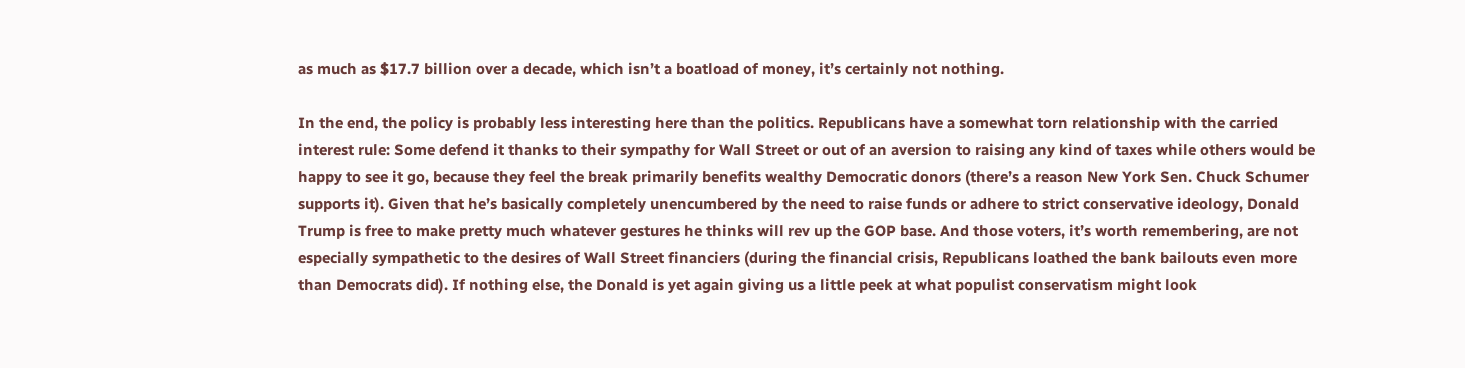as much as $17.7 billion over a decade, which isn’t a boatload of money, it’s certainly not nothing.

In the end, the policy is probably less interesting here than the politics. Republicans have a somewhat torn relationship with the carried interest rule: Some defend it thanks to their sympathy for Wall Street or out of an aversion to raising any kind of taxes while others would be happy to see it go, because they feel the break primarily benefits wealthy Democratic donors (there’s a reason New York Sen. Chuck Schumer supports it). Given that he’s basically completely unencumbered by the need to raise funds or adhere to strict conservative ideology, Donald Trump is free to make pretty much whatever gestures he thinks will rev up the GOP base. And those voters, it’s worth remembering, are not especially sympathetic to the desires of Wall Street financiers (during the financial crisis, Republicans loathed the bank bailouts even more than Democrats did). If nothing else, the Donald is yet again giving us a little peek at what populist conservatism might look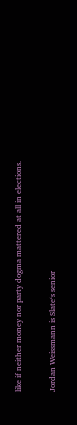like if neither money nor party dogma mattered at all in elections.

Jordan Weissmann is Slate‘s senior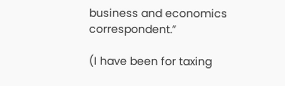business and economics correspondent.”

(I have been for taxing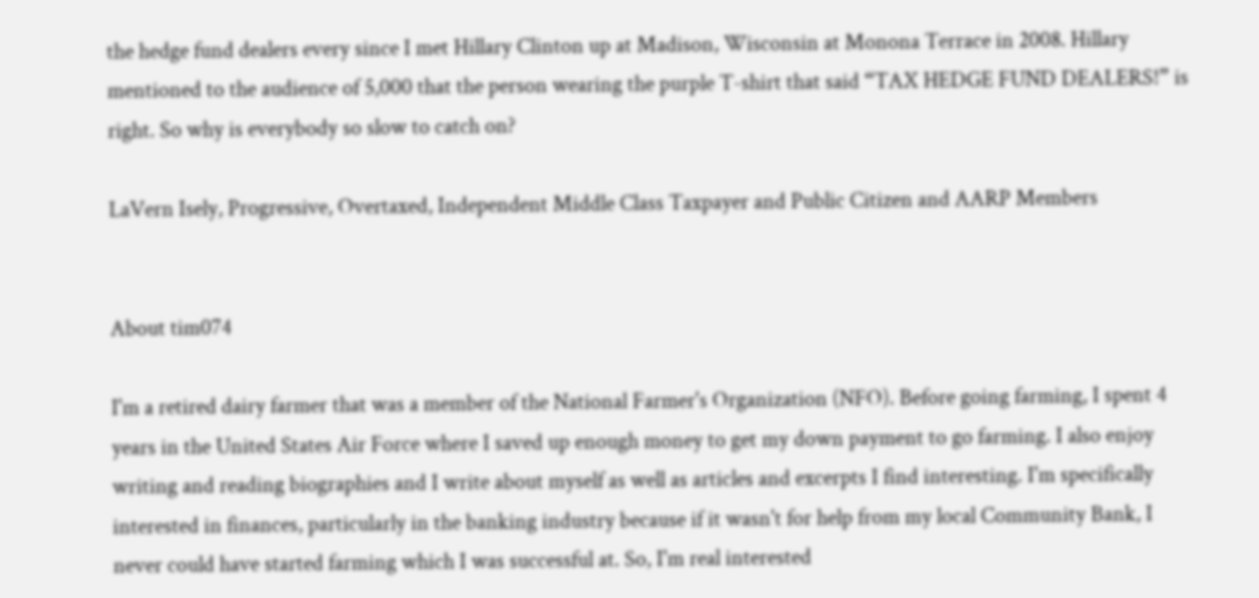the hedge fund dealers every since I met Hillary Clinton up at Madison, Wisconsin at Monona Terrace in 2008. Hillary mentioned to the audience of 5,000 that the person wearing the purple T-shirt that said “TAX HEDGE FUND DEALERS!” is right. So why is everybody so slow to catch on?

LaVern Isely, Progressive, Overtaxed, Independent Middle Class Taxpayer and Public Citizen and AARP Members


About tim074

I'm a retired dairy farmer that was a member of the National Farmer's Organization (NFO). Before going farming, I spent 4 years in the United States Air Force where I saved up enough money to get my down payment to go farming. I also enjoy writing and reading biographies and I write about myself as well as articles and excerpts I find interesting. I'm specifically interested in finances, particularly in the banking industry because if it wasn't for help from my local Community Bank, I never could have started farming which I was successful at. So, I'm real interested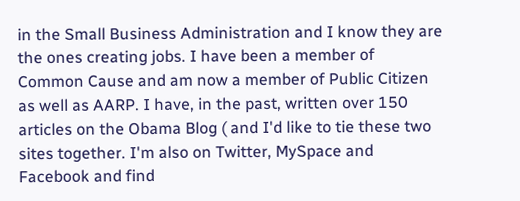in the Small Business Administration and I know they are the ones creating jobs. I have been a member of Common Cause and am now a member of Public Citizen as well as AARP. I have, in the past, written over 150 articles on the Obama Blog ( and I'd like to tie these two sites together. I'm also on Twitter, MySpace and Facebook and find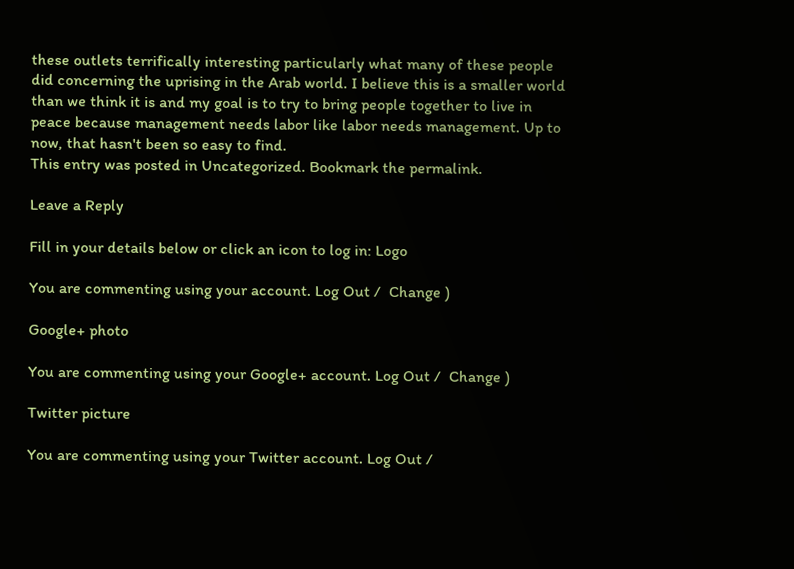these outlets terrifically interesting particularly what many of these people did concerning the uprising in the Arab world. I believe this is a smaller world than we think it is and my goal is to try to bring people together to live in peace because management needs labor like labor needs management. Up to now, that hasn't been so easy to find.
This entry was posted in Uncategorized. Bookmark the permalink.

Leave a Reply

Fill in your details below or click an icon to log in: Logo

You are commenting using your account. Log Out /  Change )

Google+ photo

You are commenting using your Google+ account. Log Out /  Change )

Twitter picture

You are commenting using your Twitter account. Log Out /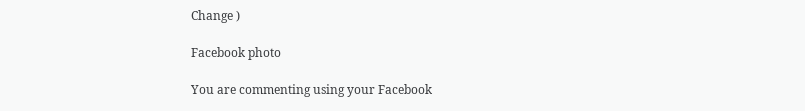Change )

Facebook photo

You are commenting using your Facebook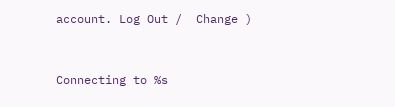account. Log Out /  Change )


Connecting to %s